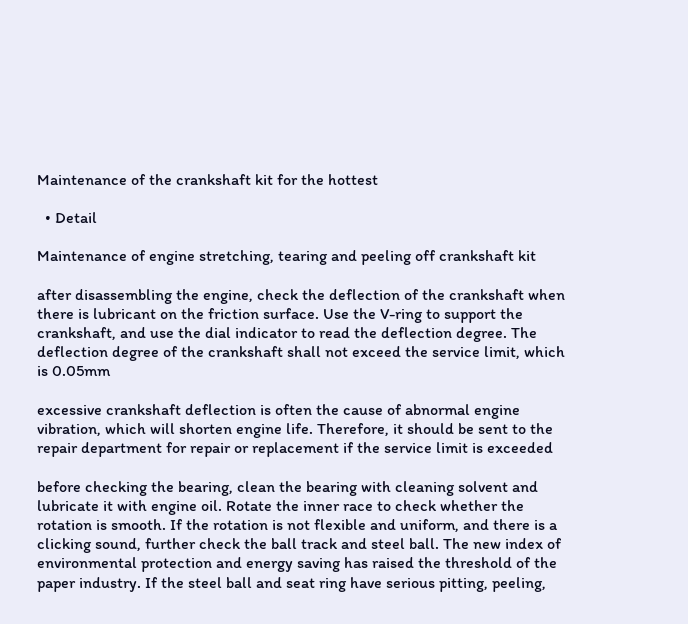Maintenance of the crankshaft kit for the hottest

  • Detail

Maintenance of engine stretching, tearing and peeling off crankshaft kit

after disassembling the engine, check the deflection of the crankshaft when there is lubricant on the friction surface. Use the V-ring to support the crankshaft, and use the dial indicator to read the deflection degree. The deflection degree of the crankshaft shall not exceed the service limit, which is 0.05mm

excessive crankshaft deflection is often the cause of abnormal engine vibration, which will shorten engine life. Therefore, it should be sent to the repair department for repair or replacement if the service limit is exceeded

before checking the bearing, clean the bearing with cleaning solvent and lubricate it with engine oil. Rotate the inner race to check whether the rotation is smooth. If the rotation is not flexible and uniform, and there is a clicking sound, further check the ball track and steel ball. The new index of environmental protection and energy saving has raised the threshold of the paper industry. If the steel ball and seat ring have serious pitting, peeling,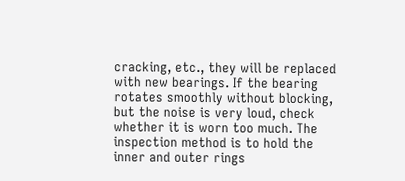cracking, etc., they will be replaced with new bearings. If the bearing rotates smoothly without blocking, but the noise is very loud, check whether it is worn too much. The inspection method is to hold the inner and outer rings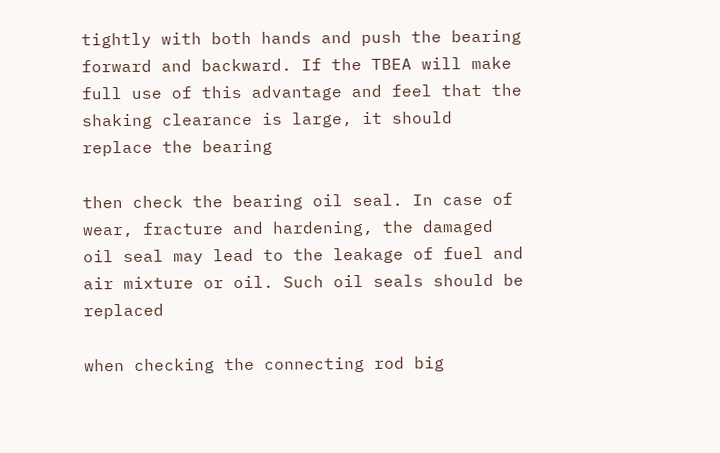tightly with both hands and push the bearing forward and backward. If the TBEA will make full use of this advantage and feel that the shaking clearance is large, it should replace the bearing

then check the bearing oil seal. In case of wear, fracture and hardening, the damaged oil seal may lead to the leakage of fuel and air mixture or oil. Such oil seals should be replaced

when checking the connecting rod big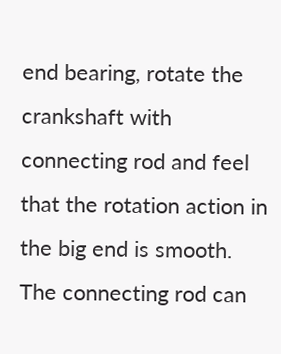end bearing, rotate the crankshaft with connecting rod and feel that the rotation action in the big end is smooth. The connecting rod can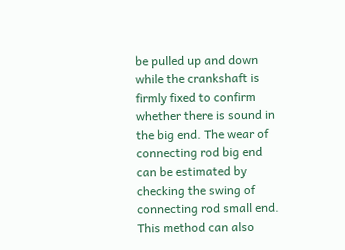be pulled up and down while the crankshaft is firmly fixed to confirm whether there is sound in the big end. The wear of connecting rod big end can be estimated by checking the swing of connecting rod small end. This method can also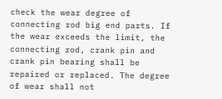check the wear degree of connecting rod big end parts. If the wear exceeds the limit, the connecting rod, crank pin and crank pin bearing shall be repaired or replaced. The degree of wear shall not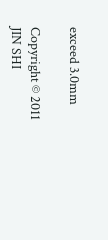exceed 3.0mm

Copyright © 2011 JIN SHI